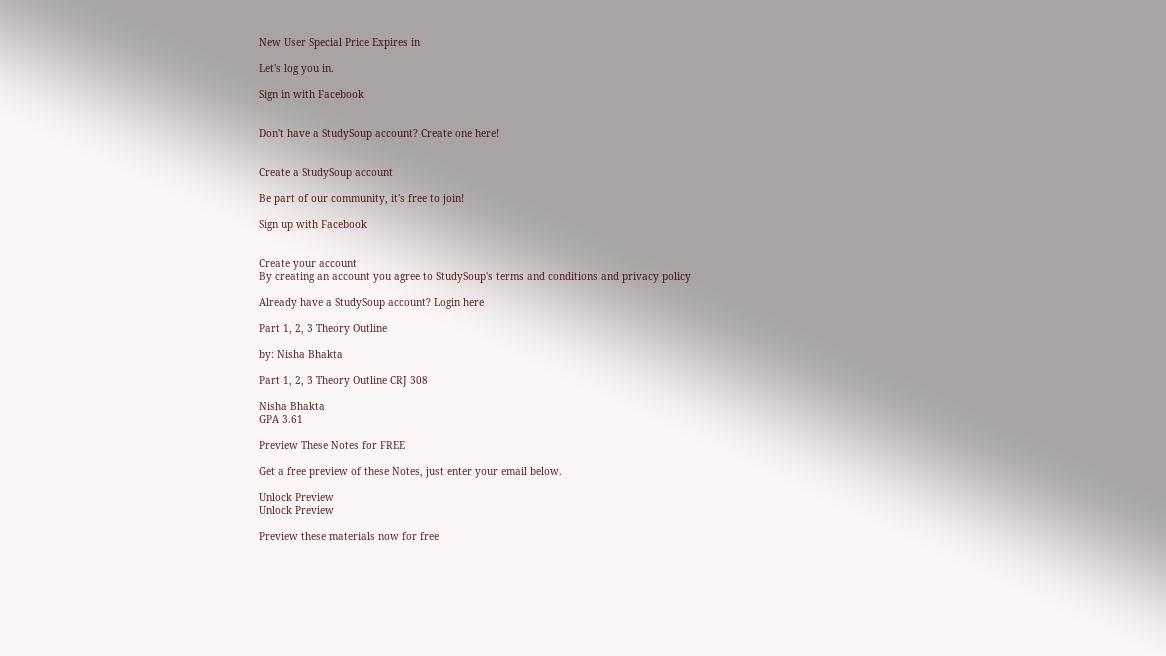New User Special Price Expires in

Let's log you in.

Sign in with Facebook


Don't have a StudySoup account? Create one here!


Create a StudySoup account

Be part of our community, it's free to join!

Sign up with Facebook


Create your account
By creating an account you agree to StudySoup's terms and conditions and privacy policy

Already have a StudySoup account? Login here

Part 1, 2, 3 Theory Outline

by: Nisha Bhakta

Part 1, 2, 3 Theory Outline CRJ 308

Nisha Bhakta
GPA 3.61

Preview These Notes for FREE

Get a free preview of these Notes, just enter your email below.

Unlock Preview
Unlock Preview

Preview these materials now for free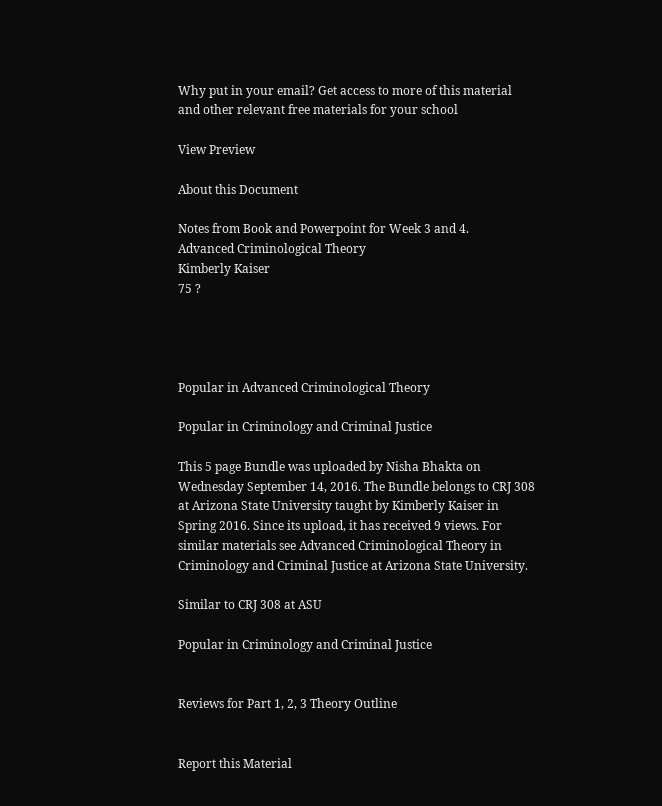Why put in your email? Get access to more of this material and other relevant free materials for your school

View Preview

About this Document

Notes from Book and Powerpoint for Week 3 and 4.
Advanced Criminological Theory
Kimberly Kaiser
75 ?




Popular in Advanced Criminological Theory

Popular in Criminology and Criminal Justice

This 5 page Bundle was uploaded by Nisha Bhakta on Wednesday September 14, 2016. The Bundle belongs to CRJ 308 at Arizona State University taught by Kimberly Kaiser in Spring 2016. Since its upload, it has received 9 views. For similar materials see Advanced Criminological Theory in Criminology and Criminal Justice at Arizona State University.

Similar to CRJ 308 at ASU

Popular in Criminology and Criminal Justice


Reviews for Part 1, 2, 3 Theory Outline


Report this Material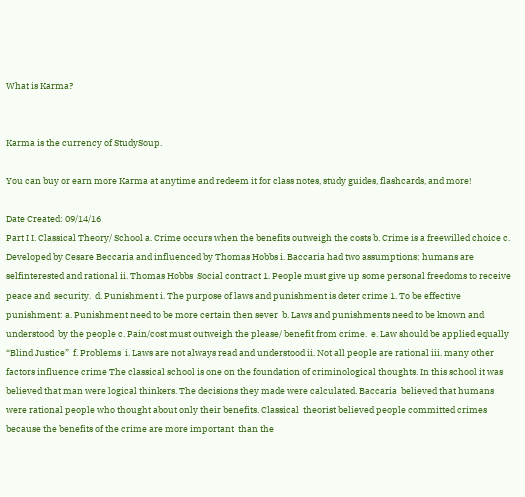What is Karma?


Karma is the currency of StudySoup.

You can buy or earn more Karma at anytime and redeem it for class notes, study guides, flashcards, and more!

Date Created: 09/14/16
Part I I. Classical Theory/ School a. Crime occurs when the benefits outweigh the costs b. Crime is a freewilled choice c. Developed by Cesare Beccaria and influenced by Thomas Hobbs i. Baccaria had two assumptions: humans are selfinterested and rational ii. Thomas Hobbs  Social contract 1. People must give up some personal freedoms to receive peace and  security.  d. Punishment i. The purpose of laws and punishment is deter crime 1. To be effective punishment: a. Punishment need to be more certain then sever  b. Laws and punishments need to be known and understood  by the people c. Pain/cost must outweigh the please/ benefit from crime.  e. Law should be applied equally “Blind Justice”  f. Problems  i. Laws are not always read and understood ii. Not all people are rational iii. many other factors influence crime The classical school is one on the foundation of criminological thoughts. In this school it was believed that man were logical thinkers. The decisions they made were calculated. Baccaria  believed that humans were rational people who thought about only their benefits. Classical  theorist believed people committed crimes because the benefits of the crime are more important  than the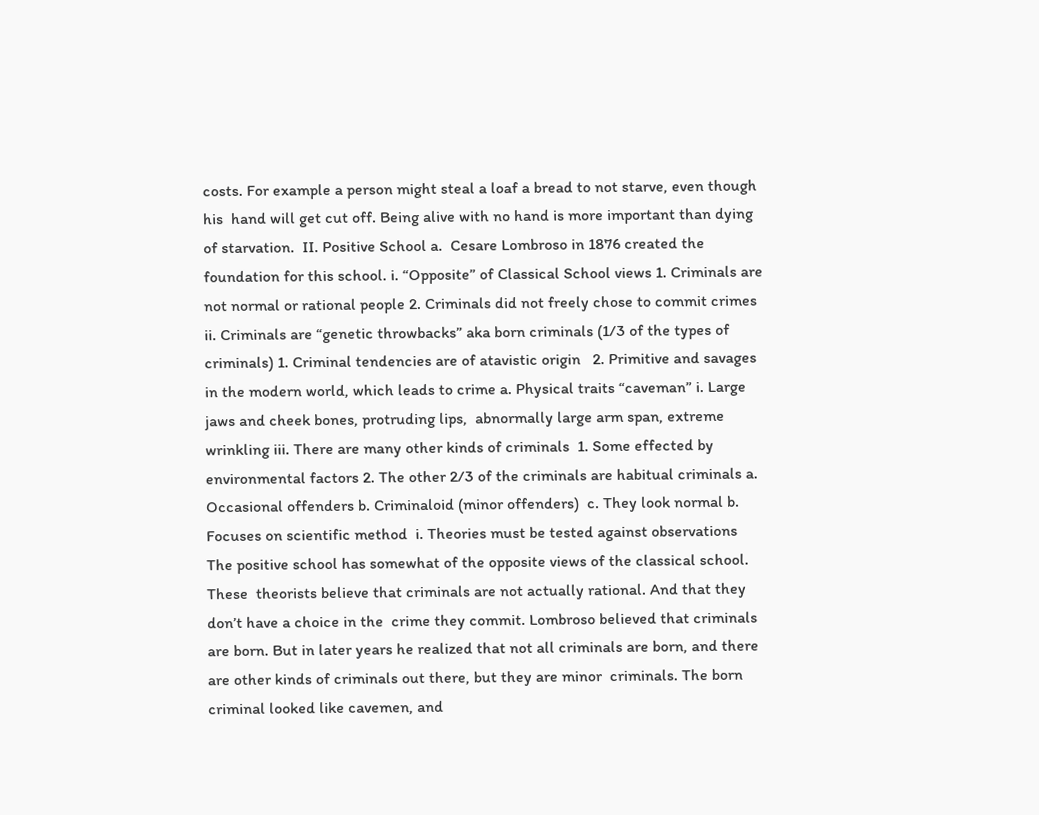costs. For example a person might steal a loaf a bread to not starve, even though his  hand will get cut off. Being alive with no hand is more important than dying of starvation.  II. Positive School a.  Cesare Lombroso in 1876 created the foundation for this school. i. “Opposite” of Classical School views 1. Criminals are not normal or rational people 2. Criminals did not freely chose to commit crimes ii. Criminals are “genetic throwbacks” aka born criminals (1/3 of the types of criminals) 1. Criminal tendencies are of atavistic origin   2. Primitive and savages in the modern world, which leads to crime a. Physical traits “caveman” i. Large jaws and cheek bones, protruding lips,  abnormally large arm span, extreme wrinkling iii. There are many other kinds of criminals  1. Some effected by environmental factors 2. The other 2/3 of the criminals are habitual criminals a. Occasional offenders b. Criminaloid (minor offenders)  c. They look normal b. Focuses on scientific method  i. Theories must be tested against observations The positive school has somewhat of the opposite views of the classical school. These  theorists believe that criminals are not actually rational. And that they don’t have a choice in the  crime they commit. Lombroso believed that criminals are born. But in later years he realized that not all criminals are born, and there are other kinds of criminals out there, but they are minor  criminals. The born criminal looked like cavemen, and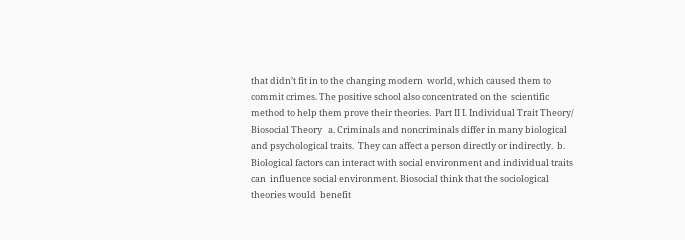that didn’t fit in to the changing modern  world, which caused them to commit crimes. The positive school also concentrated on the  scientific method to help them prove their theories.  Part II I. Individual Trait Theory/ Biosocial Theory   a. Criminals and noncriminals differ in many biological and psychological traits.  They can affect a person directly or indirectly.  b. Biological factors can interact with social environment and individual traits can  influence social environment. Biosocial think that the sociological theories would  benefit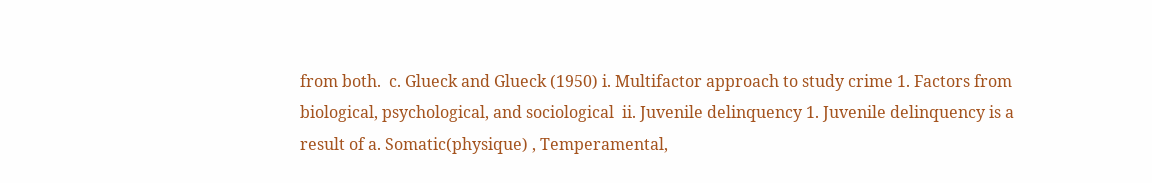from both.  c. Glueck and Glueck (1950) i. Multifactor approach to study crime 1. Factors from biological, psychological, and sociological  ii. Juvenile delinquency 1. Juvenile delinquency is a result of a. Somatic(physique) , Temperamental,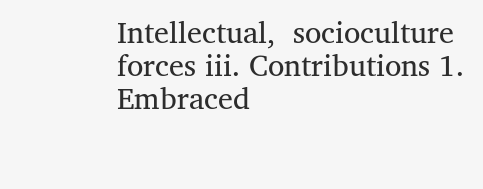Intellectual,  socioculture forces iii. Contributions 1. Embraced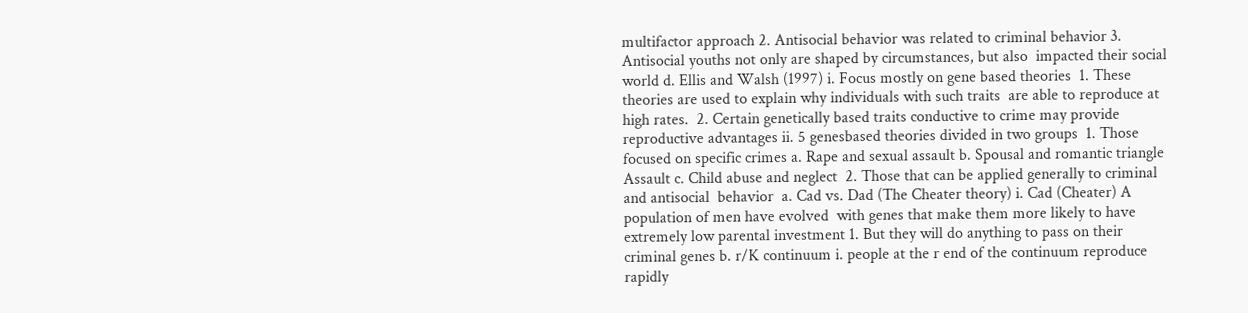multifactor approach 2. Antisocial behavior was related to criminal behavior 3. Antisocial youths not only are shaped by circumstances, but also  impacted their social world d. Ellis and Walsh (1997) i. Focus mostly on gene based theories  1. These theories are used to explain why individuals with such traits  are able to reproduce at high rates.  2. Certain genetically based traits conductive to crime may provide  reproductive advantages ii. 5 genesbased theories divided in two groups  1. Those focused on specific crimes a. Rape and sexual assault b. Spousal and romantic triangle Assault c. Child abuse and neglect  2. Those that can be applied generally to criminal and antisocial  behavior  a. Cad vs. Dad (The Cheater theory) i. Cad (Cheater) A population of men have evolved  with genes that make them more likely to have  extremely low parental investment 1. But they will do anything to pass on their  criminal genes b. r/K continuum i. people at the r end of the continuum reproduce  rapidly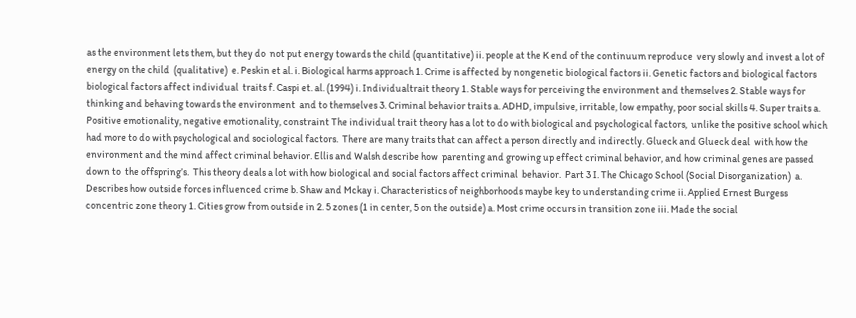as the environment lets them, but they do  not put energy towards the child (quantitative) ii. people at the K end of the continuum reproduce  very slowly and invest a lot of energy on the child  (qualitative)  e. Peskin et al. i. Biological harms approach 1. Crime is affected by nongenetic biological factors ii. Genetic factors and biological factors biological factors affect individual  traits f. Caspi et. al. (1994) i. Individualtrait theory 1. Stable ways for perceiving the environment and themselves 2. Stable ways for thinking and behaving towards the environment  and to themselves 3. Criminal behavior traits a. ADHD, impulsive, irritable, low empathy, poor social skills 4. Super traits a. Positive emotionality, negative emotionality, constraint The individual trait theory has a lot to do with biological and psychological factors,  unlike the positive school which had more to do with psychological and sociological factors.  There are many traits that can affect a person directly and indirectly. Glueck and Glueck deal  with how the environment and the mind affect criminal behavior. Ellis and Walsh describe how  parenting and growing up effect criminal behavior, and how criminal genes are passed down to  the offspring’s.  This theory deals a lot with how biological and social factors affect criminal  behavior.  Part 3 I. The Chicago School (Social Disorganization)  a. Describes how outside forces influenced crime b. Shaw and Mckay i. Characteristics of neighborhoods maybe key to understanding crime ii. Applied Ernest Burgess concentric zone theory 1. Cities grow from outside in 2. 5 zones (1 in center, 5 on the outside) a. Most crime occurs in transition zone iii. Made the social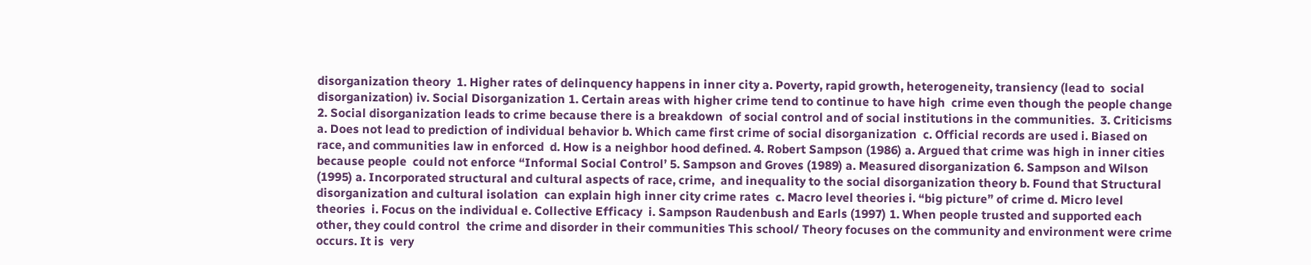disorganization theory  1. Higher rates of delinquency happens in inner city a. Poverty, rapid growth, heterogeneity, transiency (lead to  social disorganization) iv. Social Disorganization 1. Certain areas with higher crime tend to continue to have high  crime even though the people change 2. Social disorganization leads to crime because there is a breakdown  of social control and of social institutions in the communities.  3. Criticisms a. Does not lead to prediction of individual behavior b. Which came first crime of social disorganization  c. Official records are used i. Biased on race, and communities law in enforced  d. How is a neighbor hood defined. 4. Robert Sampson (1986) a. Argued that crime was high in inner cities because people  could not enforce “Informal Social Control’ 5. Sampson and Groves (1989) a. Measured disorganization 6. Sampson and Wilson (1995) a. Incorporated structural and cultural aspects of race, crime,  and inequality to the social disorganization theory b. Found that Structural disorganization and cultural isolation  can explain high inner city crime rates  c. Macro level theories i. “big picture” of crime d. Micro level theories  i. Focus on the individual e. Collective Efficacy  i. Sampson Raudenbush and Earls (1997) 1. When people trusted and supported each other, they could control  the crime and disorder in their communities This school/ Theory focuses on the community and environment were crime occurs. It is  very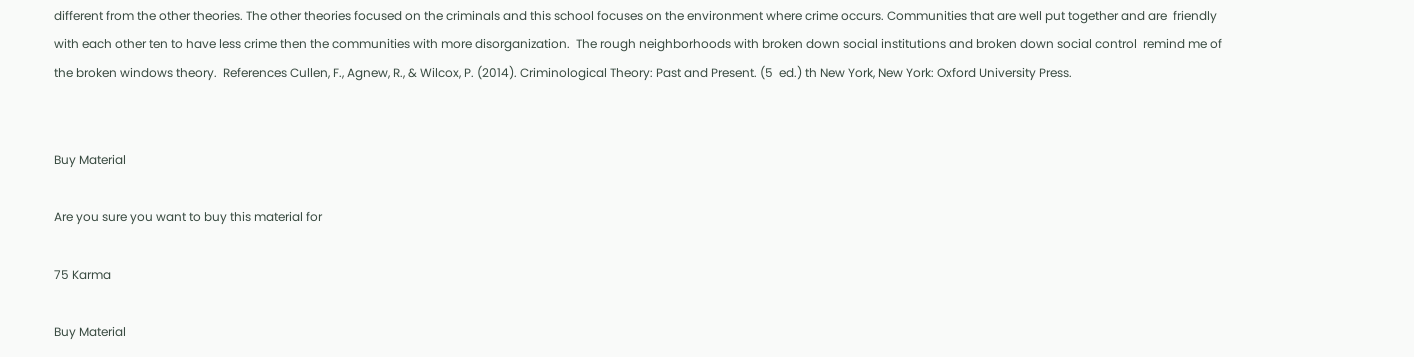different from the other theories. The other theories focused on the criminals and this school focuses on the environment where crime occurs. Communities that are well put together and are  friendly with each other ten to have less crime then the communities with more disorganization.  The rough neighborhoods with broken down social institutions and broken down social control  remind me of the broken windows theory.  References Cullen, F., Agnew, R., & Wilcox, P. (2014). Criminological Theory: Past and Present. (5  ed.) th New York, New York: Oxford University Press.


Buy Material

Are you sure you want to buy this material for

75 Karma

Buy Material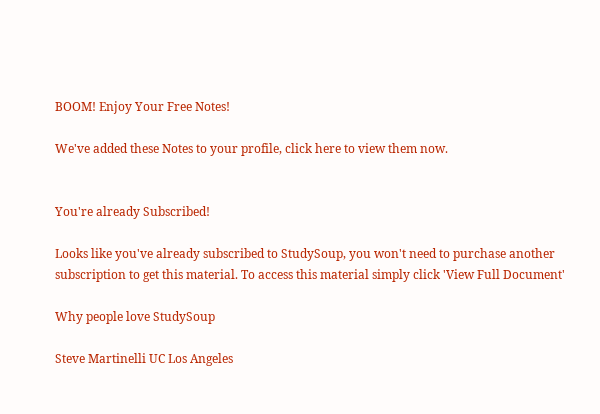BOOM! Enjoy Your Free Notes!

We've added these Notes to your profile, click here to view them now.


You're already Subscribed!

Looks like you've already subscribed to StudySoup, you won't need to purchase another subscription to get this material. To access this material simply click 'View Full Document'

Why people love StudySoup

Steve Martinelli UC Los Angeles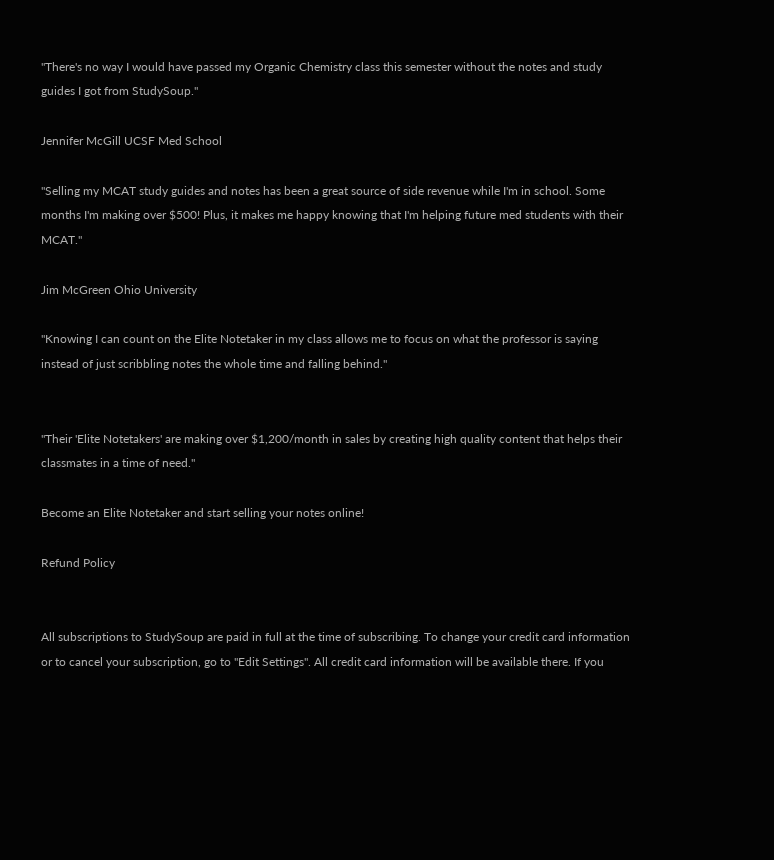"There's no way I would have passed my Organic Chemistry class this semester without the notes and study guides I got from StudySoup."

Jennifer McGill UCSF Med School

"Selling my MCAT study guides and notes has been a great source of side revenue while I'm in school. Some months I'm making over $500! Plus, it makes me happy knowing that I'm helping future med students with their MCAT."

Jim McGreen Ohio University

"Knowing I can count on the Elite Notetaker in my class allows me to focus on what the professor is saying instead of just scribbling notes the whole time and falling behind."


"Their 'Elite Notetakers' are making over $1,200/month in sales by creating high quality content that helps their classmates in a time of need."

Become an Elite Notetaker and start selling your notes online!

Refund Policy


All subscriptions to StudySoup are paid in full at the time of subscribing. To change your credit card information or to cancel your subscription, go to "Edit Settings". All credit card information will be available there. If you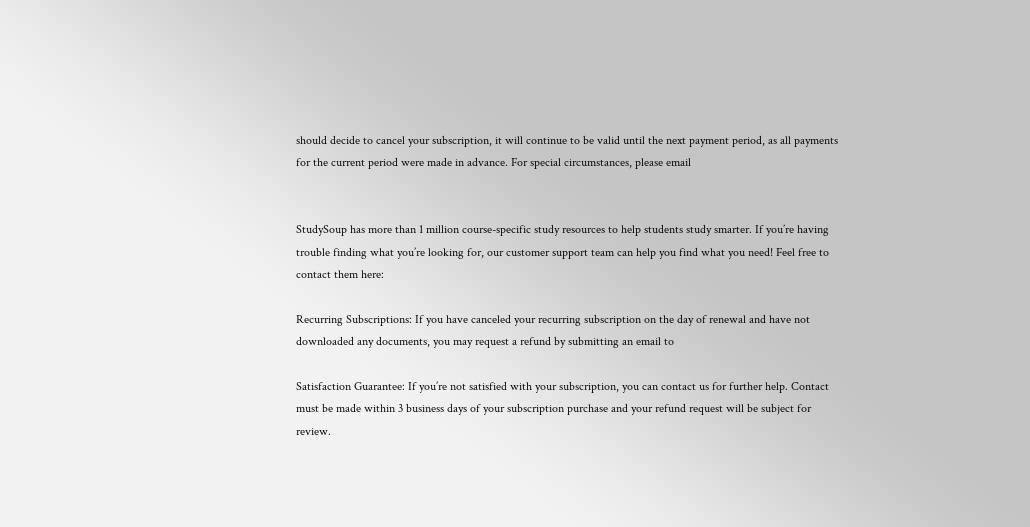should decide to cancel your subscription, it will continue to be valid until the next payment period, as all payments for the current period were made in advance. For special circumstances, please email


StudySoup has more than 1 million course-specific study resources to help students study smarter. If you’re having trouble finding what you’re looking for, our customer support team can help you find what you need! Feel free to contact them here:

Recurring Subscriptions: If you have canceled your recurring subscription on the day of renewal and have not downloaded any documents, you may request a refund by submitting an email to

Satisfaction Guarantee: If you’re not satisfied with your subscription, you can contact us for further help. Contact must be made within 3 business days of your subscription purchase and your refund request will be subject for review.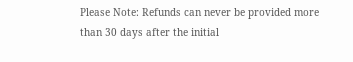Please Note: Refunds can never be provided more than 30 days after the initial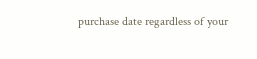purchase date regardless of your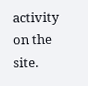activity on the site.